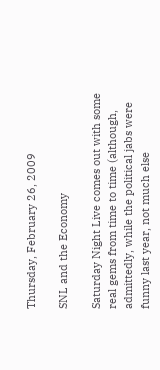Thursday, February 26, 2009

SNL and the Economy

Saturday Night Live comes out with some real gems from time to time (although, admittedly, while the political jabs were funny last year, not much else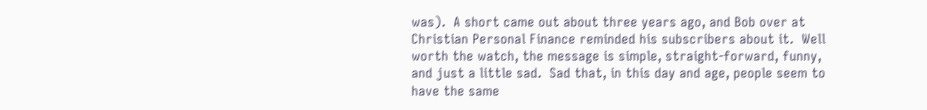was).  A short came out about three years ago, and Bob over at Christian Personal Finance reminded his subscribers about it.  Well worth the watch, the message is simple, straight-forward, funny, and just a little sad.  Sad that, in this day and age, people seem to have the same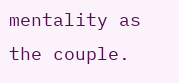mentality as the couple.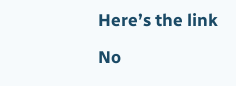Here’s the link

No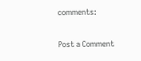comments:

Post a Comment